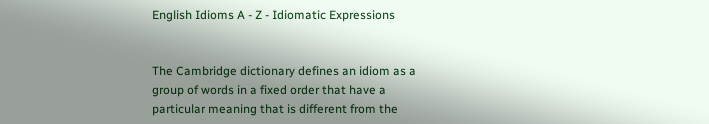English Idioms A - Z - Idiomatic Expressions


The Cambridge dictionary defines an idiom as a group of words in a fixed order that have a particular meaning that is different from the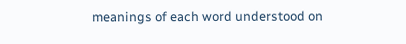meanings of each word understood on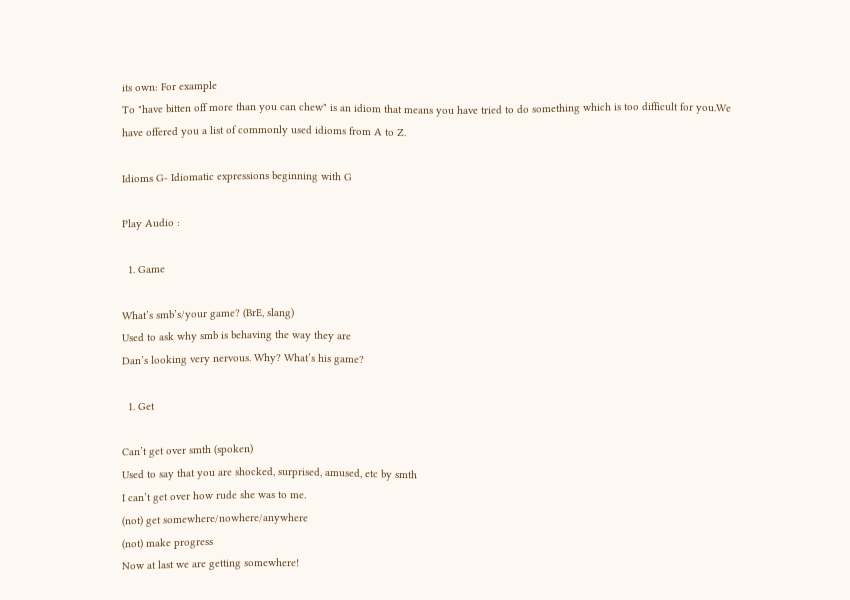its own: For example
To "have bitten off more than you can chew" is an idiom that means you have tried to do something which is too difficult for you.We have offered you a list of commonly used idioms from A to Z.

Idioms G- Idiomatic expressions beginning with G

Play Audio :

  1. Game

What’s smb’s/your game? (BrE, slang)
Used to ask why smb is behaving the way they are
Dan’s looking very nervous. Why? What’s his game?

  1. Get

Can’t get over smth (spoken)
Used to say that you are shocked, surprised, amused, etc by smth
I can’t get over how rude she was to me.
(not) get somewhere/nowhere/anywhere
(not) make progress
Now at last we are getting somewhere!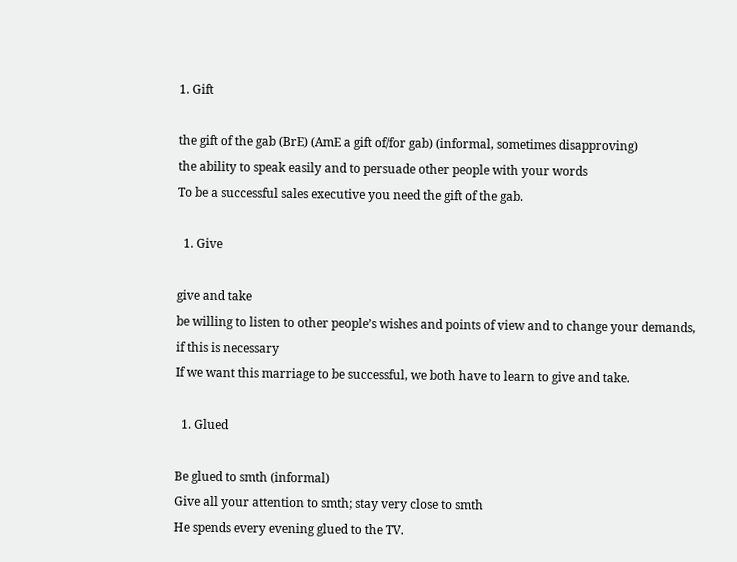1. Gift

the gift of the gab (BrE) (AmE a gift of/for gab) (informal, sometimes disapproving)
the ability to speak easily and to persuade other people with your words
To be a successful sales executive you need the gift of the gab.

  1. Give

give and take
be willing to listen to other people’s wishes and points of view and to change your demands, if this is necessary
If we want this marriage to be successful, we both have to learn to give and take.

  1. Glued

Be glued to smth (informal)
Give all your attention to smth; stay very close to smth
He spends every evening glued to the TV.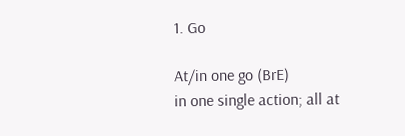1. Go

At/in one go (BrE)
in one single action; all at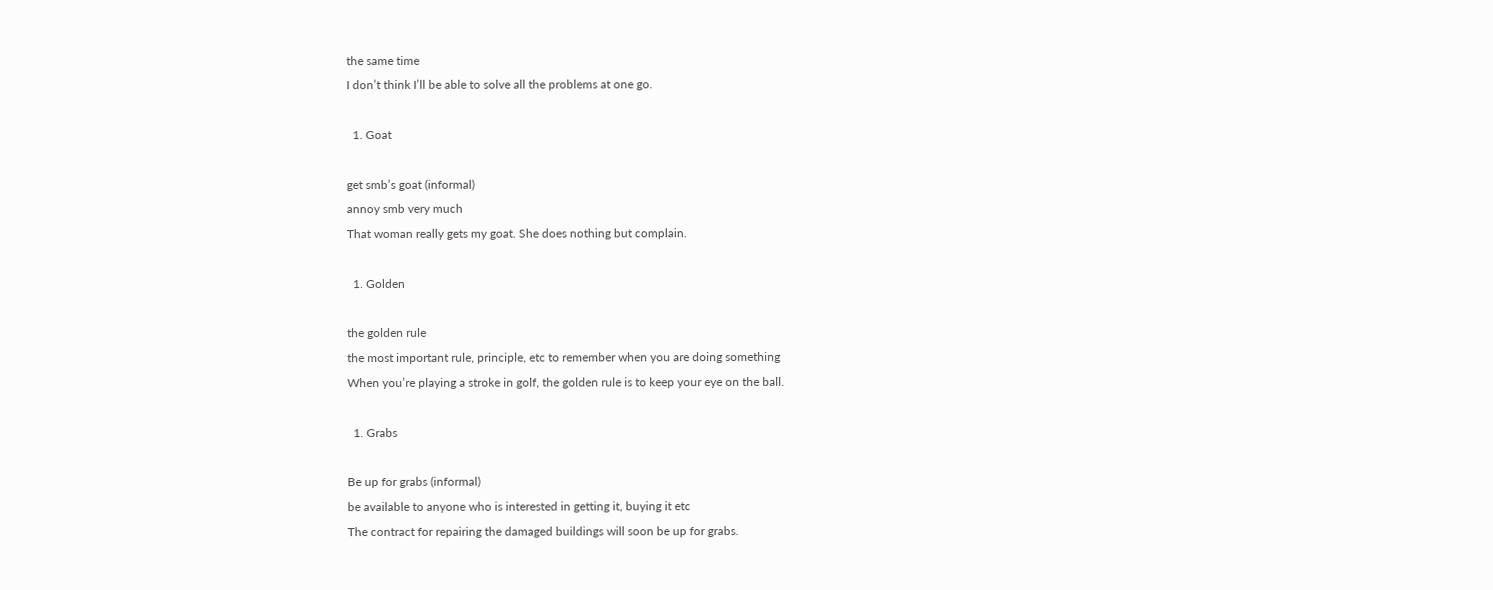the same time
I don’t think I’ll be able to solve all the problems at one go.

  1. Goat

get smb’s goat (informal)
annoy smb very much
That woman really gets my goat. She does nothing but complain.

  1. Golden

the golden rule
the most important rule, principle, etc to remember when you are doing something
When you’re playing a stroke in golf, the golden rule is to keep your eye on the ball.

  1. Grabs

Be up for grabs (informal)
be available to anyone who is interested in getting it, buying it etc
The contract for repairing the damaged buildings will soon be up for grabs.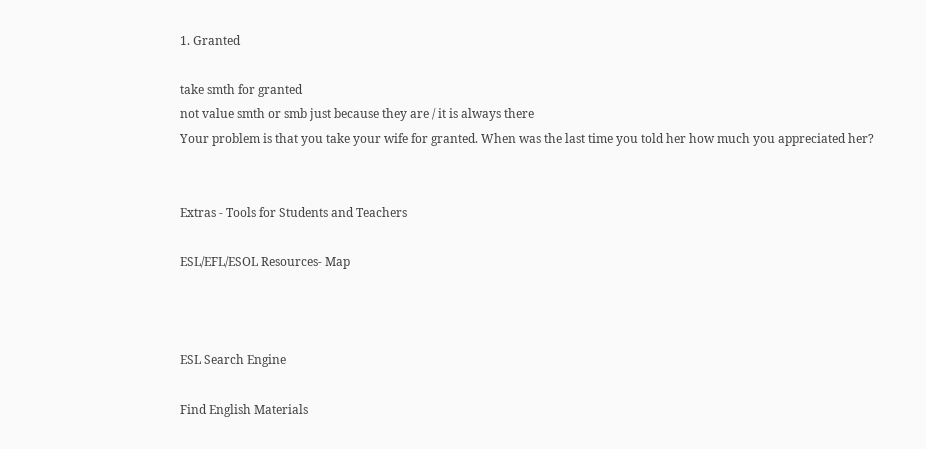1. Granted

take smth for granted
not value smth or smb just because they are / it is always there
Your problem is that you take your wife for granted. When was the last time you told her how much you appreciated her?


Extras - Tools for Students and Teachers

ESL/EFL/ESOL Resources- Map



ESL Search Engine

Find English Materials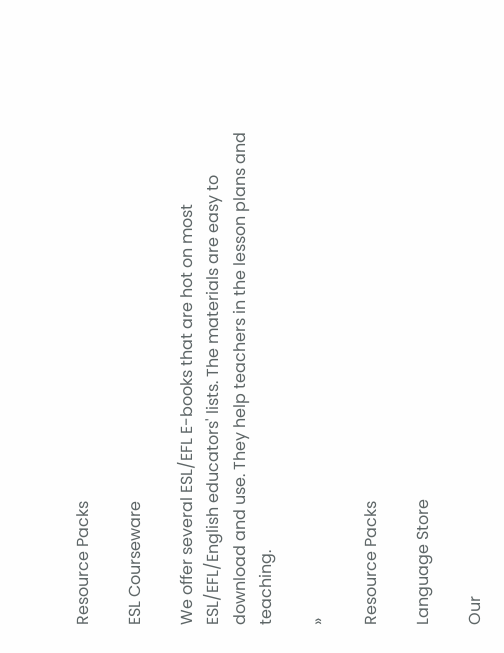Resource Packs

ESL Courseware

We offer several ESL/EFL E-books that are hot on most ESL/EFL/English educators' lists. The materials are easy to download and use. They help teachers in the lesson plans and teaching.

»

Resource Packs

Language Store

Our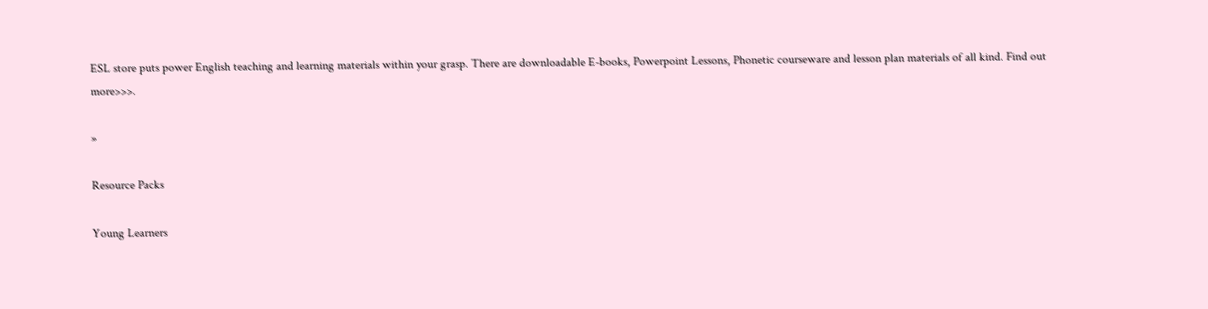ESL store puts power English teaching and learning materials within your grasp. There are downloadable E-books, Powerpoint Lessons, Phonetic courseware and lesson plan materials of all kind. Find out more>>>.

»

Resource Packs

Young Learners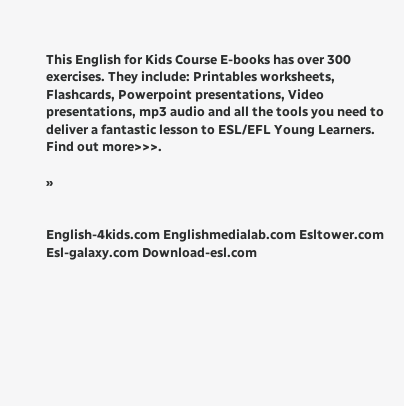This English for Kids Course E-books has over 300 exercises. They include: Printables worksheets, Flashcards, Powerpoint presentations, Video presentations, mp3 audio and all the tools you need to deliver a fantastic lesson to ESL/EFL Young Learners. Find out more>>>.

»


English-4kids.com Englishmedialab.com Esltower.com Esl-galaxy.com Download-esl.com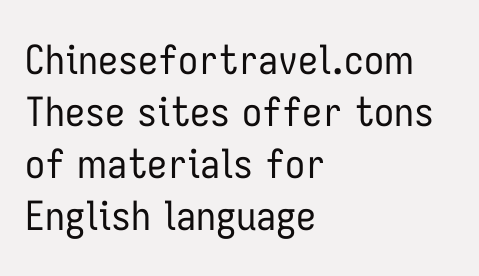Chinesefortravel.com These sites offer tons of materials for English language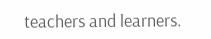teachers and learners.